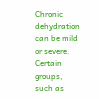Chronic dehydration can be mild or severe. Certain groups, such as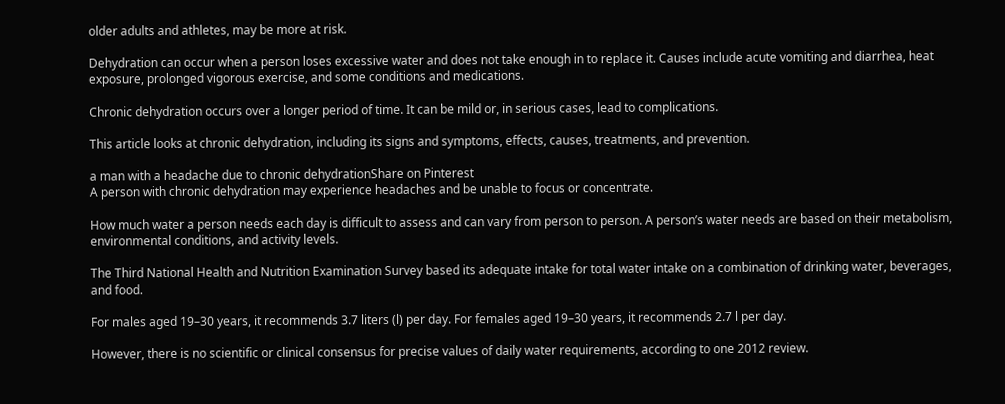older adults and athletes, may be more at risk.

Dehydration can occur when a person loses excessive water and does not take enough in to replace it. Causes include acute vomiting and diarrhea, heat exposure, prolonged vigorous exercise, and some conditions and medications.

Chronic dehydration occurs over a longer period of time. It can be mild or, in serious cases, lead to complications.

This article looks at chronic dehydration, including its signs and symptoms, effects, causes, treatments, and prevention.

a man with a headache due to chronic dehydrationShare on Pinterest
A person with chronic dehydration may experience headaches and be unable to focus or concentrate.

How much water a person needs each day is difficult to assess and can vary from person to person. A person’s water needs are based on their metabolism, environmental conditions, and activity levels.

The Third National Health and Nutrition Examination Survey based its adequate intake for total water intake on a combination of drinking water, beverages, and food.

For males aged 19–30 years, it recommends 3.7 liters (l) per day. For females aged 19–30 years, it recommends 2.7 l per day.

However, there is no scientific or clinical consensus for precise values of daily water requirements, according to one 2012 review.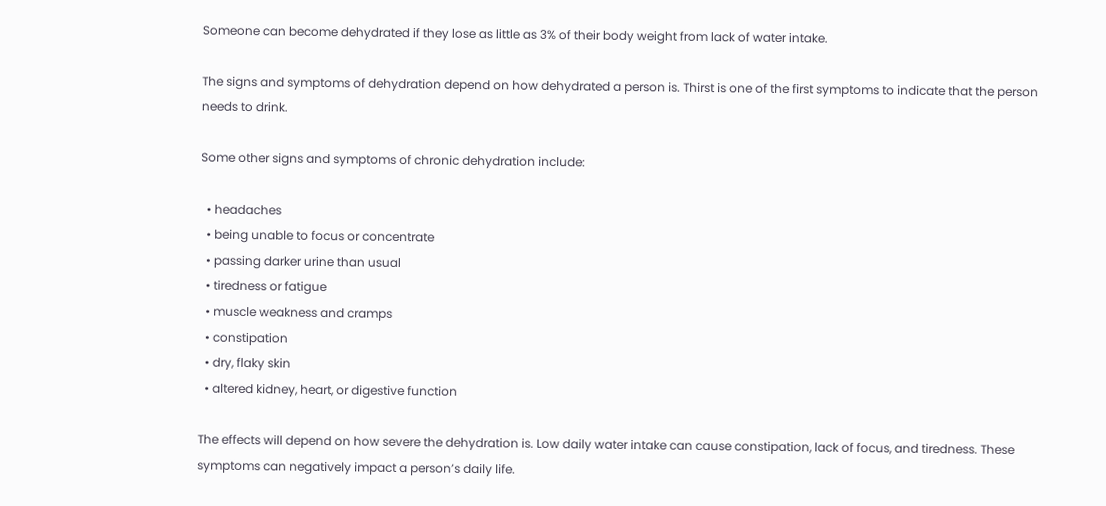Someone can become dehydrated if they lose as little as 3% of their body weight from lack of water intake.

The signs and symptoms of dehydration depend on how dehydrated a person is. Thirst is one of the first symptoms to indicate that the person needs to drink.

Some other signs and symptoms of chronic dehydration include:

  • headaches
  • being unable to focus or concentrate
  • passing darker urine than usual
  • tiredness or fatigue
  • muscle weakness and cramps
  • constipation
  • dry, flaky skin
  • altered kidney, heart, or digestive function

The effects will depend on how severe the dehydration is. Low daily water intake can cause constipation, lack of focus, and tiredness. These symptoms can negatively impact a person’s daily life.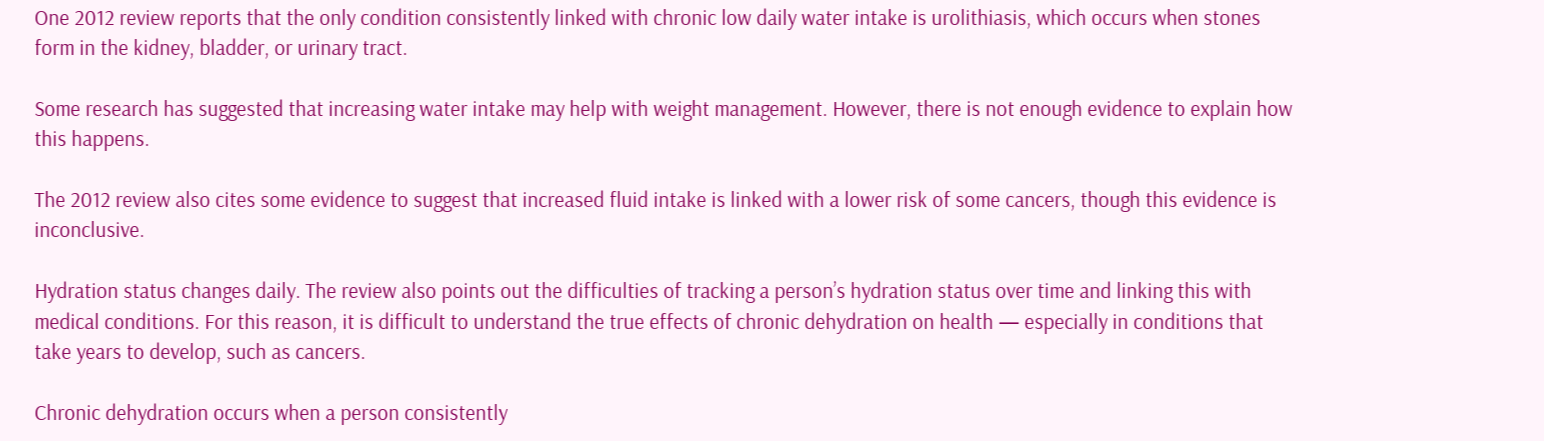One 2012 review reports that the only condition consistently linked with chronic low daily water intake is urolithiasis, which occurs when stones form in the kidney, bladder, or urinary tract.

Some research has suggested that increasing water intake may help with weight management. However, there is not enough evidence to explain how this happens.

The 2012 review also cites some evidence to suggest that increased fluid intake is linked with a lower risk of some cancers, though this evidence is inconclusive.

Hydration status changes daily. The review also points out the difficulties of tracking a person’s hydration status over time and linking this with medical conditions. For this reason, it is difficult to understand the true effects of chronic dehydration on health — especially in conditions that take years to develop, such as cancers.

Chronic dehydration occurs when a person consistently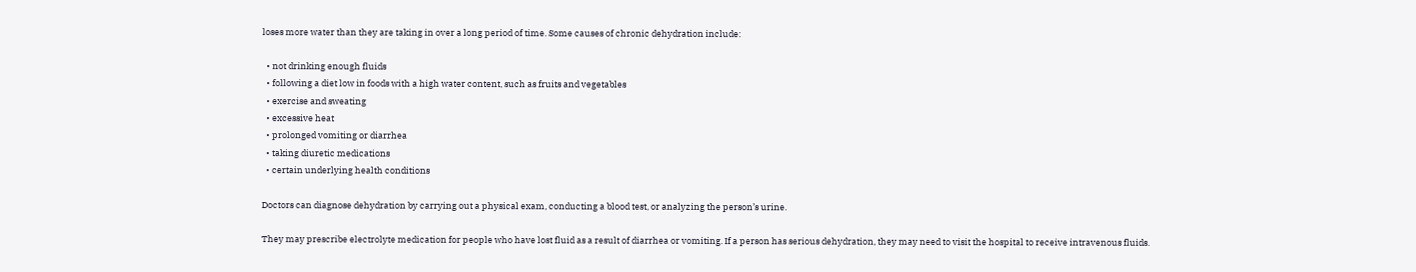loses more water than they are taking in over a long period of time. Some causes of chronic dehydration include:

  • not drinking enough fluids
  • following a diet low in foods with a high water content, such as fruits and vegetables
  • exercise and sweating
  • excessive heat
  • prolonged vomiting or diarrhea
  • taking diuretic medications
  • certain underlying health conditions

Doctors can diagnose dehydration by carrying out a physical exam, conducting a blood test, or analyzing the person’s urine.

They may prescribe electrolyte medication for people who have lost fluid as a result of diarrhea or vomiting. If a person has serious dehydration, they may need to visit the hospital to receive intravenous fluids.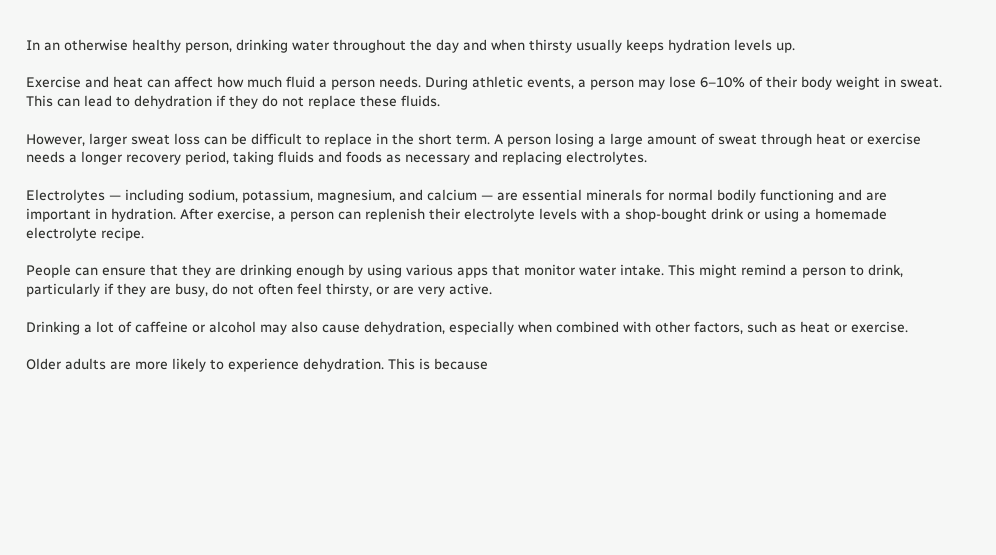In an otherwise healthy person, drinking water throughout the day and when thirsty usually keeps hydration levels up.

Exercise and heat can affect how much fluid a person needs. During athletic events, a person may lose 6–10% of their body weight in sweat. This can lead to dehydration if they do not replace these fluids.

However, larger sweat loss can be difficult to replace in the short term. A person losing a large amount of sweat through heat or exercise needs a longer recovery period, taking fluids and foods as necessary and replacing electrolytes.

Electrolytes — including sodium, potassium, magnesium, and calcium — are essential minerals for normal bodily functioning and are important in hydration. After exercise, a person can replenish their electrolyte levels with a shop-bought drink or using a homemade electrolyte recipe.

People can ensure that they are drinking enough by using various apps that monitor water intake. This might remind a person to drink, particularly if they are busy, do not often feel thirsty, or are very active.

Drinking a lot of caffeine or alcohol may also cause dehydration, especially when combined with other factors, such as heat or exercise.

Older adults are more likely to experience dehydration. This is because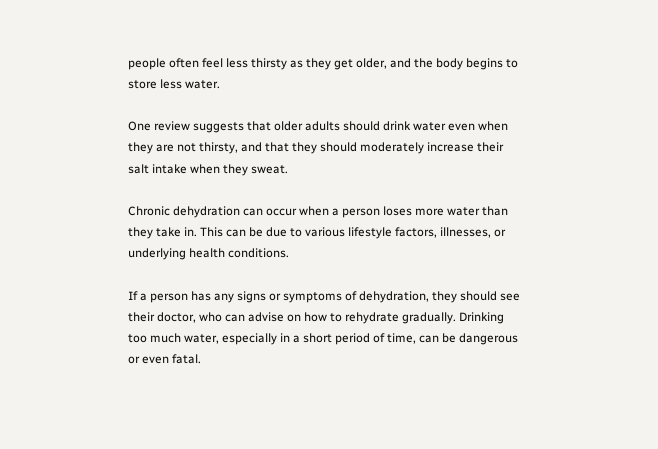people often feel less thirsty as they get older, and the body begins to store less water.

One review suggests that older adults should drink water even when they are not thirsty, and that they should moderately increase their salt intake when they sweat.

Chronic dehydration can occur when a person loses more water than they take in. This can be due to various lifestyle factors, illnesses, or underlying health conditions.

If a person has any signs or symptoms of dehydration, they should see their doctor, who can advise on how to rehydrate gradually. Drinking too much water, especially in a short period of time, can be dangerous or even fatal.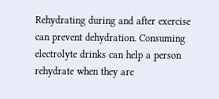Rehydrating during and after exercise can prevent dehydration. Consuming electrolyte drinks can help a person rehydrate when they are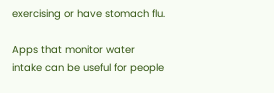exercising or have stomach flu.

Apps that monitor water intake can be useful for people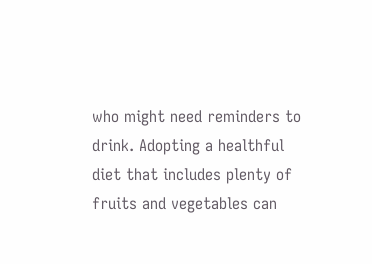who might need reminders to drink. Adopting a healthful diet that includes plenty of fruits and vegetables can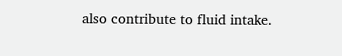also contribute to fluid intake.